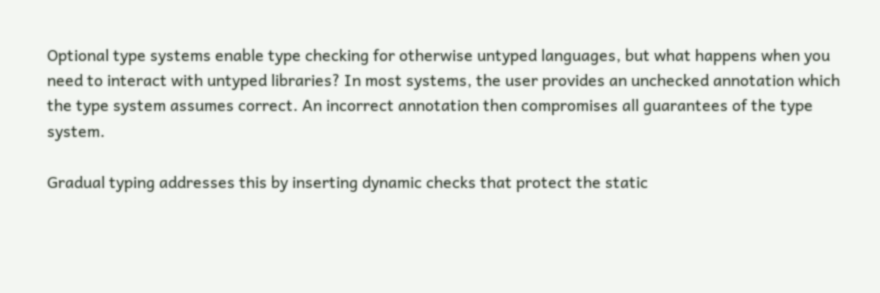Optional type systems enable type checking for otherwise untyped languages, but what happens when you need to interact with untyped libraries? In most systems, the user provides an unchecked annotation which the type system assumes correct. An incorrect annotation then compromises all guarantees of the type system.

Gradual typing addresses this by inserting dynamic checks that protect the static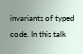invariants of typed code. In this talk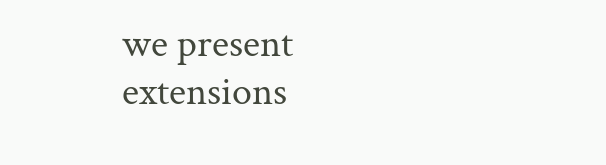we present extensions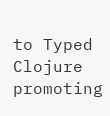to Typed Clojure promoting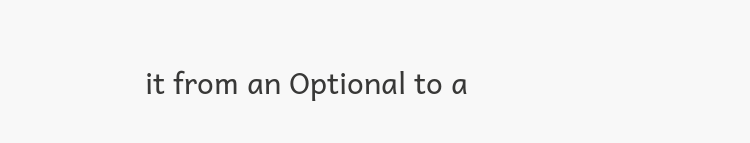it from an Optional to a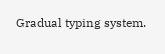Gradual typing system.